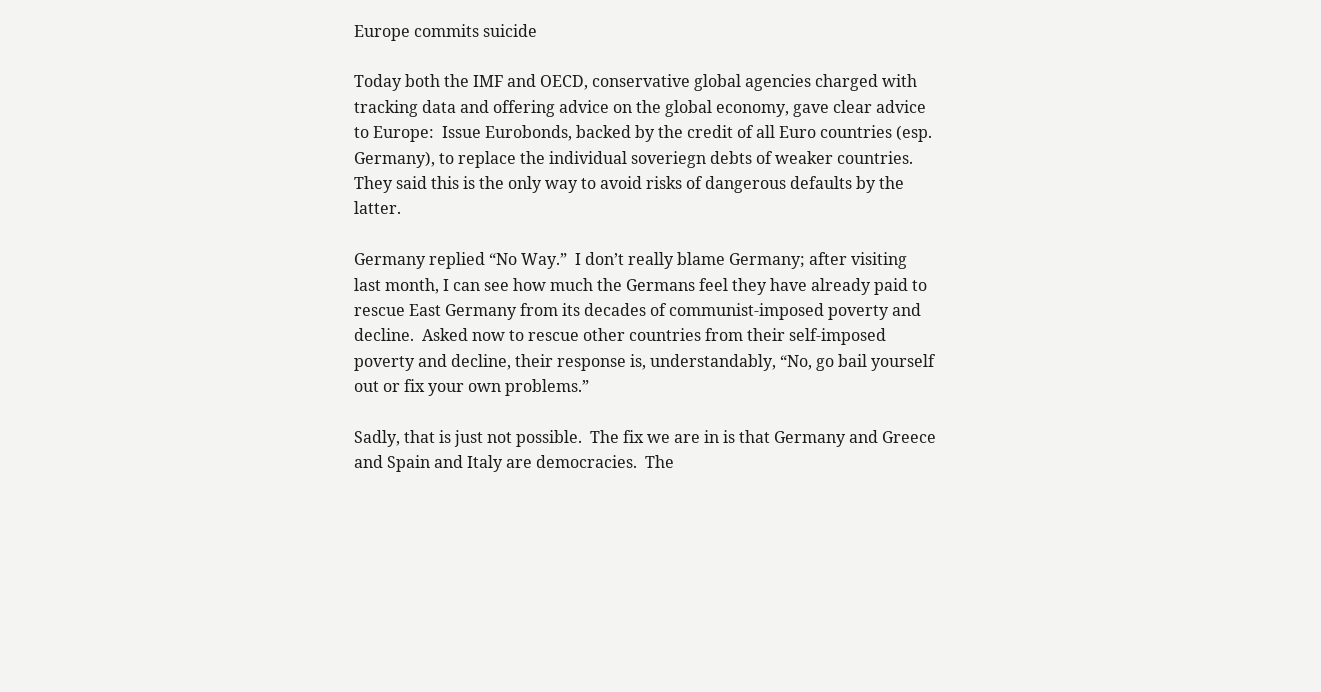Europe commits suicide

Today both the IMF and OECD, conservative global agencies charged with tracking data and offering advice on the global economy, gave clear advice to Europe:  Issue Eurobonds, backed by the credit of all Euro countries (esp. Germany), to replace the individual soveriegn debts of weaker countries.  They said this is the only way to avoid risks of dangerous defaults by the latter.

Germany replied “No Way.”  I don’t really blame Germany; after visiting last month, I can see how much the Germans feel they have already paid to rescue East Germany from its decades of communist-imposed poverty and decline.  Asked now to rescue other countries from their self-imposed poverty and decline, their response is, understandably, “No, go bail yourself out or fix your own problems.”

Sadly, that is just not possible.  The fix we are in is that Germany and Greece and Spain and Italy are democracies.  The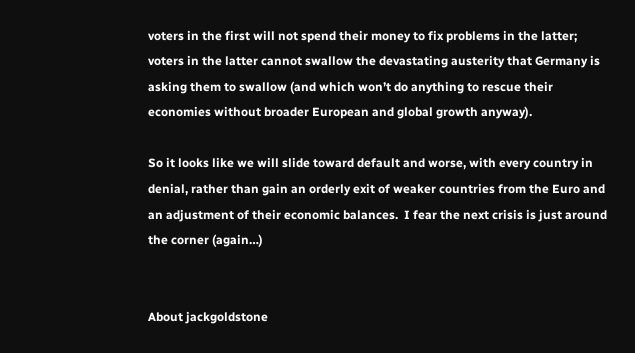voters in the first will not spend their money to fix problems in the latter; voters in the latter cannot swallow the devastating austerity that Germany is asking them to swallow (and which won’t do anything to rescue their economies without broader European and global growth anyway).

So it looks like we will slide toward default and worse, with every country in denial, rather than gain an orderly exit of weaker countries from the Euro and an adjustment of their economic balances.  I fear the next crisis is just around the corner (again…)


About jackgoldstone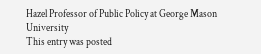Hazel Professor of Public Policy at George Mason University
This entry was posted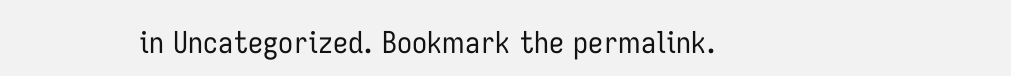in Uncategorized. Bookmark the permalink.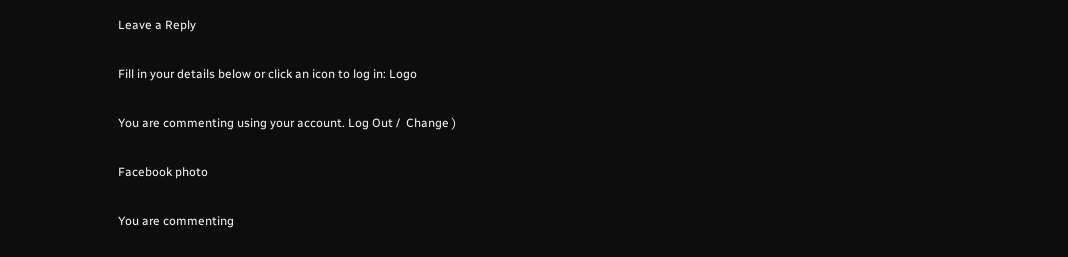Leave a Reply

Fill in your details below or click an icon to log in: Logo

You are commenting using your account. Log Out /  Change )

Facebook photo

You are commenting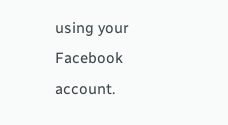using your Facebook account.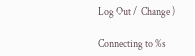Log Out /  Change )

Connecting to %s